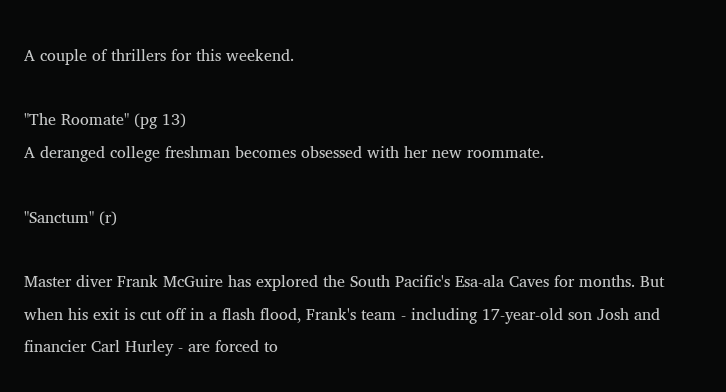A couple of thrillers for this weekend.

"The Roomate" (pg 13)
A deranged college freshman becomes obsessed with her new roommate.

"Sanctum" (r)

Master diver Frank McGuire has explored the South Pacific's Esa-ala Caves for months. But when his exit is cut off in a flash flood, Frank's team - including 17-year-old son Josh and financier Carl Hurley - are forced to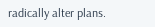radically alter plans.